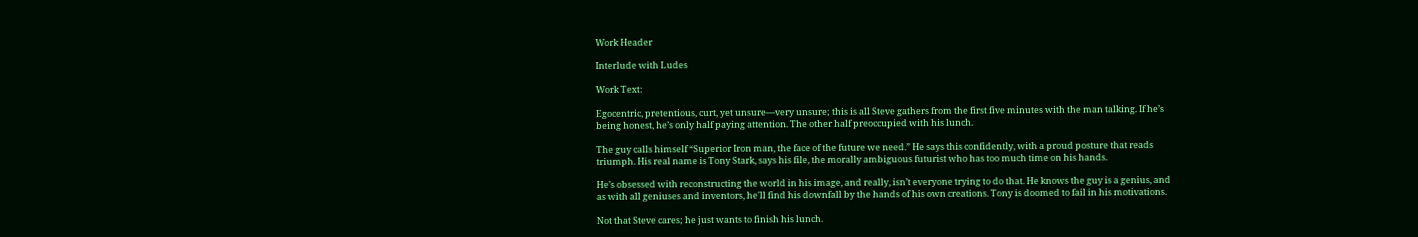Work Header

Interlude with Ludes

Work Text:

Egocentric, pretentious, curt, yet unsure—very unsure; this is all Steve gathers from the first five minutes with the man talking. If he’s being honest, he’s only half paying attention. The other half preoccupied with his lunch.

The guy calls himself “Superior Iron man, the face of the future we need.” He says this confidently, with a proud posture that reads triumph. His real name is Tony Stark, says his file, the morally ambiguous futurist who has too much time on his hands.

He’s obsessed with reconstructing the world in his image, and really, isn’t everyone trying to do that. He knows the guy is a genius, and as with all geniuses and inventors, he'll find his downfall by the hands of his own creations. Tony is doomed to fail in his motivations.

Not that Steve cares; he just wants to finish his lunch.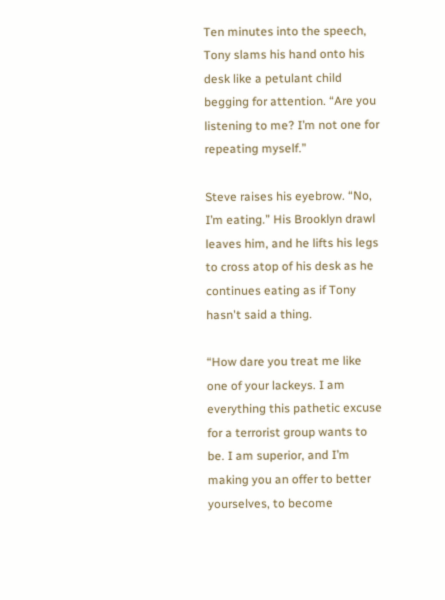Ten minutes into the speech, Tony slams his hand onto his desk like a petulant child begging for attention. “Are you listening to me? I’m not one for repeating myself.”

Steve raises his eyebrow. “No, I’m eating.” His Brooklyn drawl leaves him, and he lifts his legs to cross atop of his desk as he continues eating as if Tony hasn't said a thing.

“How dare you treat me like one of your lackeys. I am everything this pathetic excuse for a terrorist group wants to be. I am superior, and I’m making you an offer to better yourselves, to become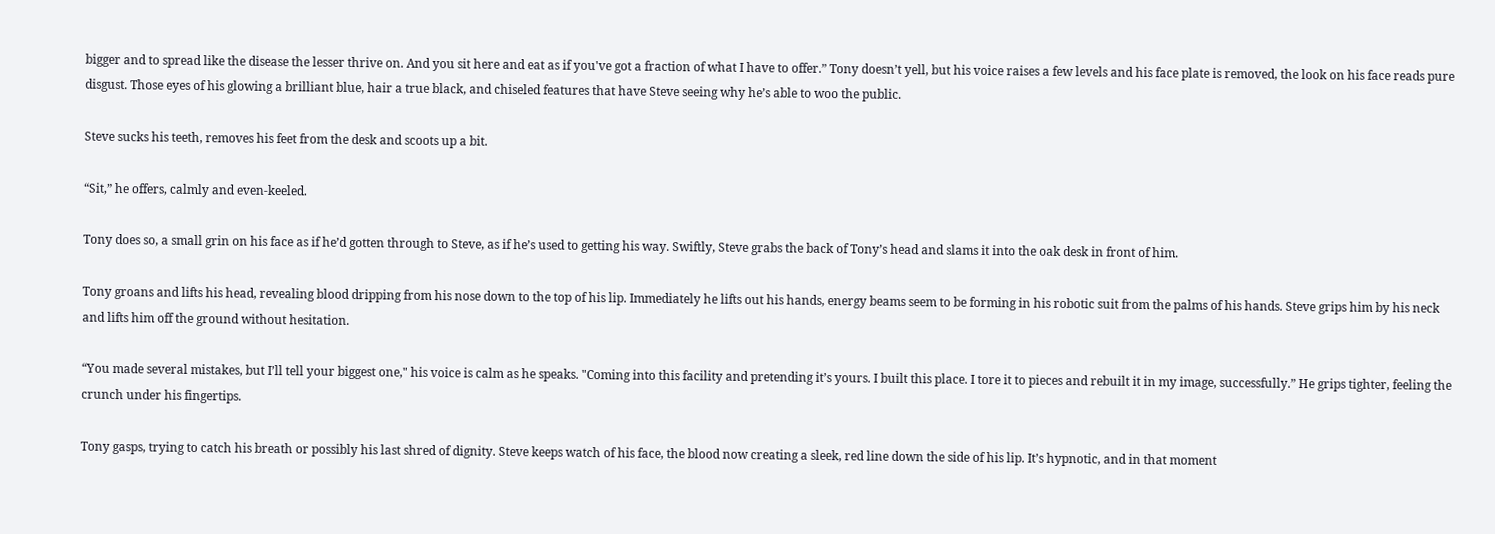bigger and to spread like the disease the lesser thrive on. And you sit here and eat as if you've got a fraction of what I have to offer.” Tony doesn’t yell, but his voice raises a few levels and his face plate is removed, the look on his face reads pure disgust. Those eyes of his glowing a brilliant blue, hair a true black, and chiseled features that have Steve seeing why he’s able to woo the public.

Steve sucks his teeth, removes his feet from the desk and scoots up a bit.

“Sit,” he offers, calmly and even-keeled.

Tony does so, a small grin on his face as if he’d gotten through to Steve, as if he’s used to getting his way. Swiftly, Steve grabs the back of Tony’s head and slams it into the oak desk in front of him.

Tony groans and lifts his head, revealing blood dripping from his nose down to the top of his lip. Immediately he lifts out his hands, energy beams seem to be forming in his robotic suit from the palms of his hands. Steve grips him by his neck and lifts him off the ground without hesitation.

“You made several mistakes, but I’ll tell your biggest one," his voice is calm as he speaks. "Coming into this facility and pretending it’s yours. I built this place. I tore it to pieces and rebuilt it in my image, successfully.” He grips tighter, feeling the crunch under his fingertips.

Tony gasps, trying to catch his breath or possibly his last shred of dignity. Steve keeps watch of his face, the blood now creating a sleek, red line down the side of his lip. It’s hypnotic, and in that moment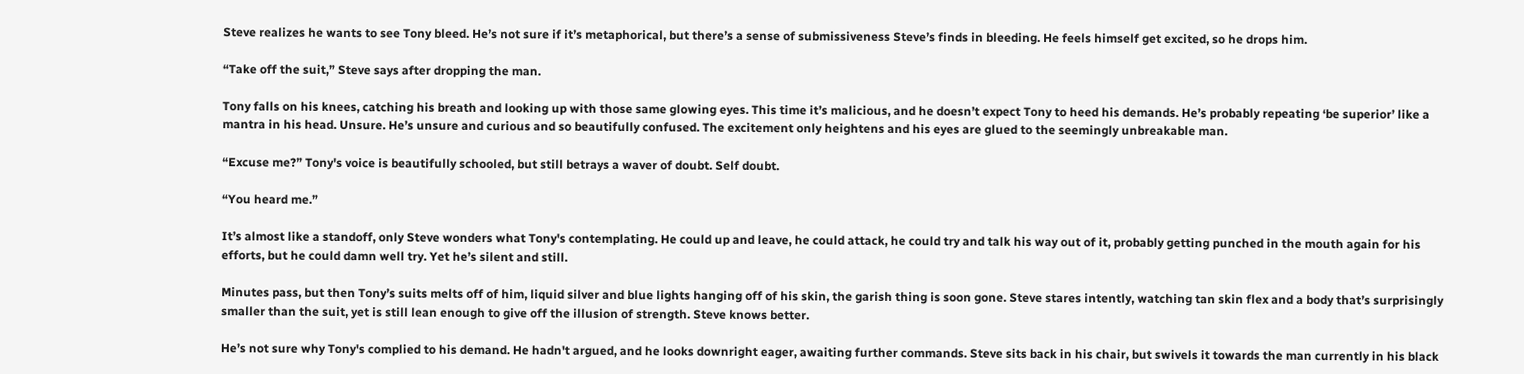Steve realizes he wants to see Tony bleed. He’s not sure if it’s metaphorical, but there’s a sense of submissiveness Steve’s finds in bleeding. He feels himself get excited, so he drops him.

“Take off the suit,” Steve says after dropping the man.

Tony falls on his knees, catching his breath and looking up with those same glowing eyes. This time it’s malicious, and he doesn’t expect Tony to heed his demands. He’s probably repeating ‘be superior’ like a mantra in his head. Unsure. He’s unsure and curious and so beautifully confused. The excitement only heightens and his eyes are glued to the seemingly unbreakable man.

“Excuse me?” Tony's voice is beautifully schooled, but still betrays a waver of doubt. Self doubt.

“You heard me.”

It’s almost like a standoff, only Steve wonders what Tony's contemplating. He could up and leave, he could attack, he could try and talk his way out of it, probably getting punched in the mouth again for his efforts, but he could damn well try. Yet he’s silent and still.

Minutes pass, but then Tony’s suits melts off of him, liquid silver and blue lights hanging off of his skin, the garish thing is soon gone. Steve stares intently, watching tan skin flex and a body that’s surprisingly smaller than the suit, yet is still lean enough to give off the illusion of strength. Steve knows better.

He’s not sure why Tony's complied to his demand. He hadn't argued, and he looks downright eager, awaiting further commands. Steve sits back in his chair, but swivels it towards the man currently in his black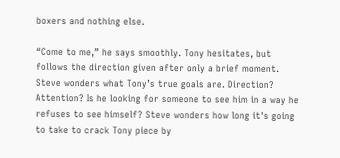boxers and nothing else.

“Come to me,” he says smoothly. Tony hesitates, but follows the direction given after only a brief moment. Steve wonders what Tony’s true goals are. Direction? Attention? Is he looking for someone to see him in a way he refuses to see himself? Steve wonders how long it's going to take to crack Tony piece by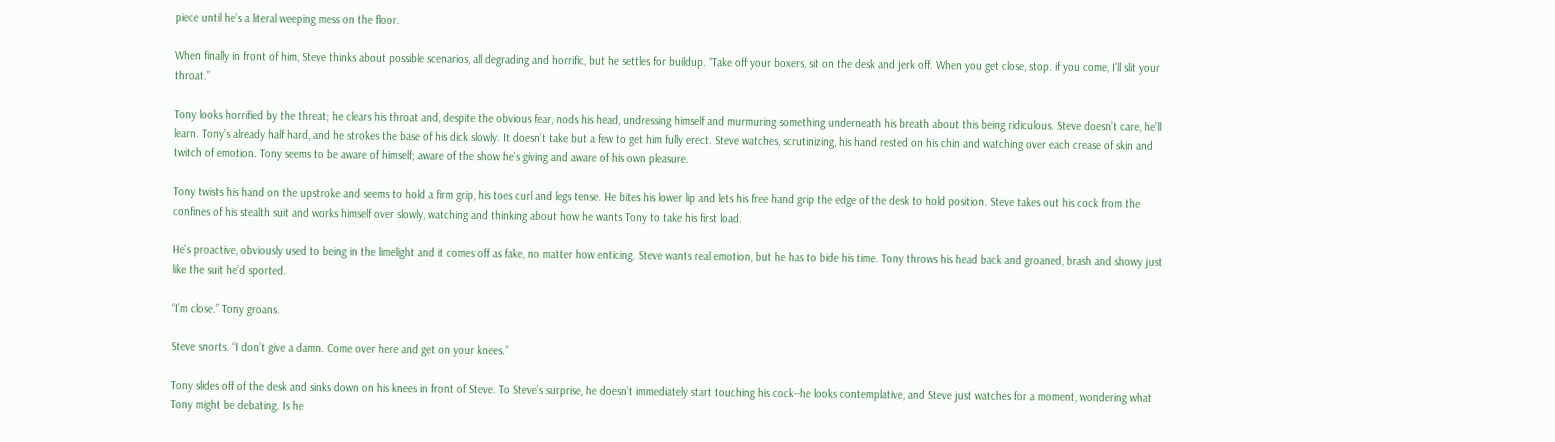piece until he’s a literal weeping mess on the floor.

When finally in front of him, Steve thinks about possible scenarios, all degrading and horrific, but he settles for buildup. “Take off your boxers, sit on the desk and jerk off. When you get close, stop. if you come, I’ll slit your throat.”

Tony looks horrified by the threat; he clears his throat and, despite the obvious fear, nods his head, undressing himself and murmuring something underneath his breath about this being ridiculous. Steve doesn’t care, he’ll learn. Tony’s already half hard, and he strokes the base of his dick slowly. It doesn’t take but a few to get him fully erect. Steve watches, scrutinizing, his hand rested on his chin and watching over each crease of skin and twitch of emotion. Tony seems to be aware of himself; aware of the show he’s giving and aware of his own pleasure.

Tony twists his hand on the upstroke and seems to hold a firm grip, his toes curl and legs tense. He bites his lower lip and lets his free hand grip the edge of the desk to hold position. Steve takes out his cock from the confines of his stealth suit and works himself over slowly, watching and thinking about how he wants Tony to take his first load.

He's proactive, obviously used to being in the limelight and it comes off as fake, no matter how enticing. Steve wants real emotion, but he has to bide his time. Tony throws his head back and groaned, brash and showy just like the suit he’d sported.

“I’m close.” Tony groans.

Steve snorts. “I don’t give a damn. Come over here and get on your knees.”

Tony slides off of the desk and sinks down on his knees in front of Steve. To Steve’s surprise, he doesn’t immediately start touching his cock--he looks contemplative, and Steve just watches for a moment, wondering what Tony might be debating. Is he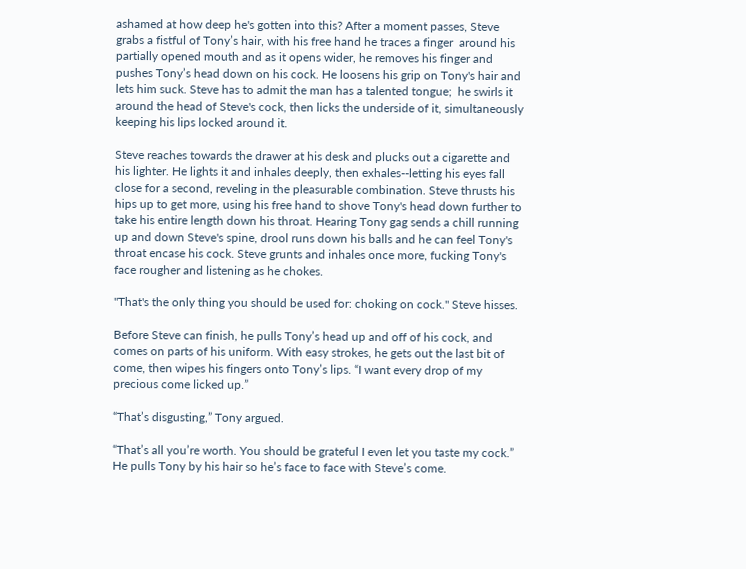ashamed at how deep he's gotten into this? After a moment passes, Steve grabs a fistful of Tony’s hair, with his free hand he traces a finger  around his partially opened mouth and as it opens wider, he removes his finger and pushes Tony’s head down on his cock. He loosens his grip on Tony's hair and lets him suck. Steve has to admit the man has a talented tongue;  he swirls it around the head of Steve's cock, then licks the underside of it, simultaneously keeping his lips locked around it.

Steve reaches towards the drawer at his desk and plucks out a cigarette and his lighter. He lights it and inhales deeply, then exhales--letting his eyes fall close for a second, reveling in the pleasurable combination. Steve thrusts his hips up to get more, using his free hand to shove Tony's head down further to take his entire length down his throat. Hearing Tony gag sends a chill running up and down Steve's spine, drool runs down his balls and he can feel Tony's throat encase his cock. Steve grunts and inhales once more, fucking Tony's face rougher and listening as he chokes.

"That's the only thing you should be used for: choking on cock." Steve hisses.

Before Steve can finish, he pulls Tony’s head up and off of his cock, and comes on parts of his uniform. With easy strokes, he gets out the last bit of come, then wipes his fingers onto Tony’s lips. “I want every drop of my precious come licked up.”

“That’s disgusting,” Tony argued.

“That’s all you’re worth. You should be grateful I even let you taste my cock.” He pulls Tony by his hair so he’s face to face with Steve’s come.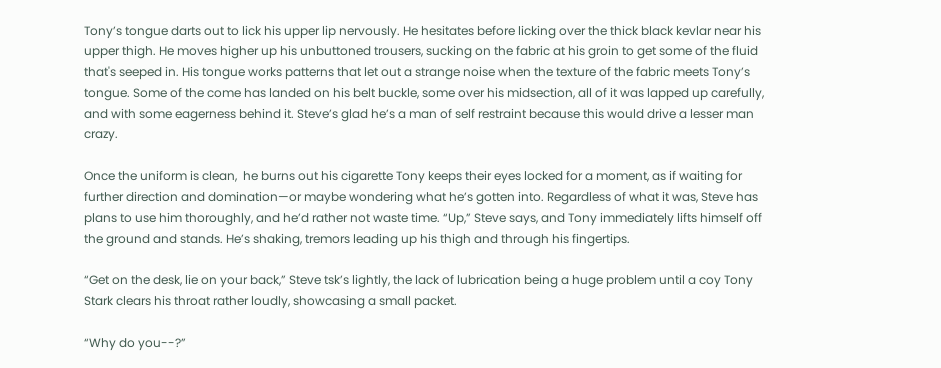Tony’s tongue darts out to lick his upper lip nervously. He hesitates before licking over the thick black kevlar near his upper thigh. He moves higher up his unbuttoned trousers, sucking on the fabric at his groin to get some of the fluid that's seeped in. His tongue works patterns that let out a strange noise when the texture of the fabric meets Tony’s tongue. Some of the come has landed on his belt buckle, some over his midsection, all of it was lapped up carefully, and with some eagerness behind it. Steve’s glad he’s a man of self restraint because this would drive a lesser man crazy.

Once the uniform is clean,  he burns out his cigarette Tony keeps their eyes locked for a moment, as if waiting for further direction and domination—or maybe wondering what he’s gotten into. Regardless of what it was, Steve has plans to use him thoroughly, and he’d rather not waste time. “Up,” Steve says, and Tony immediately lifts himself off the ground and stands. He’s shaking, tremors leading up his thigh and through his fingertips.

“Get on the desk, lie on your back,” Steve tsk’s lightly, the lack of lubrication being a huge problem until a coy Tony Stark clears his throat rather loudly, showcasing a small packet.

“Why do you--?”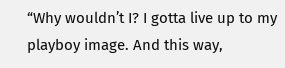“Why wouldn’t I? I gotta live up to my playboy image. And this way,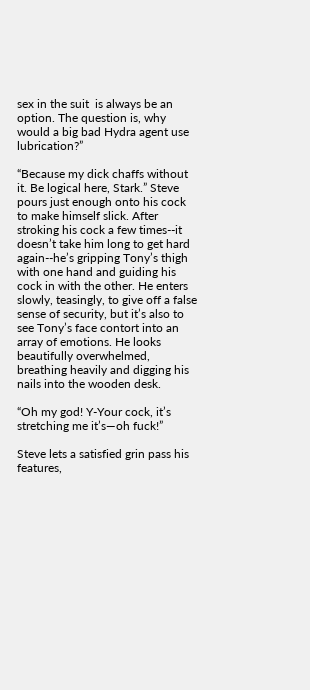sex in the suit  is always be an option. The question is, why would a big bad Hydra agent use lubrication?”

“Because my dick chaffs without it. Be logical here, Stark.” Steve pours just enough onto his cock to make himself slick. After stroking his cock a few times--it doesn’t take him long to get hard again--he’s gripping Tony’s thigh with one hand and guiding his cock in with the other. He enters slowly, teasingly, to give off a false sense of security, but it’s also to see Tony’s face contort into an array of emotions. He looks beautifully overwhelmed, breathing heavily and digging his nails into the wooden desk.

“Oh my god! Y-Your cock, it’s stretching me it’s—oh fuck!”

Steve lets a satisfied grin pass his features,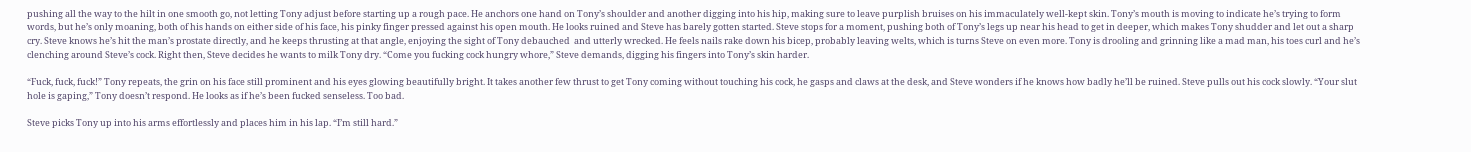pushing all the way to the hilt in one smooth go, not letting Tony adjust before starting up a rough pace. He anchors one hand on Tony’s shoulder and another digging into his hip, making sure to leave purplish bruises on his immaculately well-kept skin. Tony’s mouth is moving to indicate he’s trying to form words, but he’s only moaning, both of his hands on either side of his face, his pinky finger pressed against his open mouth. He looks ruined and Steve has barely gotten started. Steve stops for a moment, pushing both of Tony’s legs up near his head to get in deeper, which makes Tony shudder and let out a sharp cry. Steve knows he’s hit the man’s prostate directly, and he keeps thrusting at that angle, enjoying the sight of Tony debauched  and utterly wrecked. He feels nails rake down his bicep, probably leaving welts, which is turns Steve on even more. Tony is drooling and grinning like a mad man, his toes curl and he’s clenching around Steve’s cock. Right then, Steve decides he wants to milk Tony dry. “Come you fucking cock hungry whore,” Steve demands, digging his fingers into Tony’s skin harder.

“Fuck, fuck, fuck!” Tony repeats, the grin on his face still prominent and his eyes glowing beautifully bright. It takes another few thrust to get Tony coming without touching his cock, he gasps and claws at the desk, and Steve wonders if he knows how badly he’ll be ruined. Steve pulls out his cock slowly. “Your slut hole is gaping,” Tony doesn’t respond. He looks as if he’s been fucked senseless. Too bad.

Steve picks Tony up into his arms effortlessly and places him in his lap. “I’m still hard.”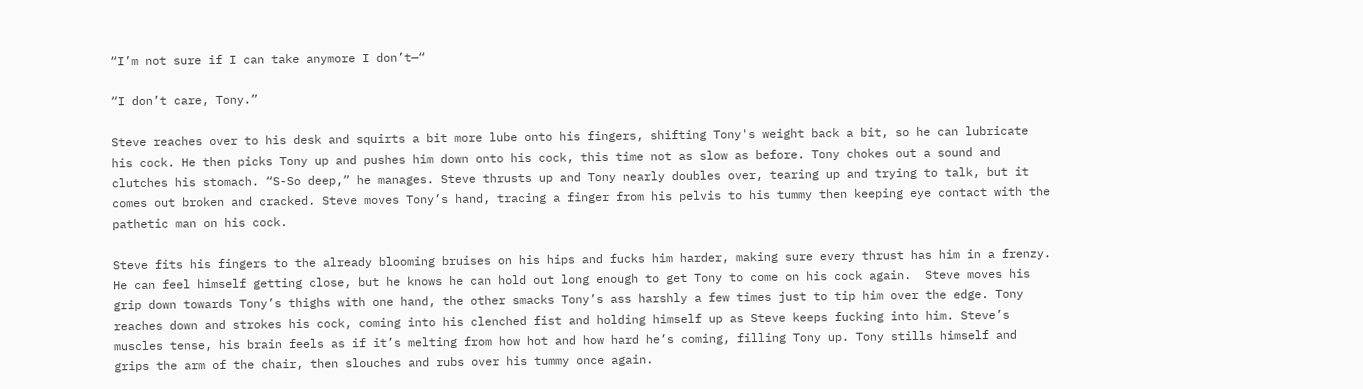“I’m not sure if I can take anymore I don’t—“

“I don’t care, Tony.”

Steve reaches over to his desk and squirts a bit more lube onto his fingers, shifting Tony's weight back a bit, so he can lubricate his cock. He then picks Tony up and pushes him down onto his cock, this time not as slow as before. Tony chokes out a sound and clutches his stomach. “S-So deep,” he manages. Steve thrusts up and Tony nearly doubles over, tearing up and trying to talk, but it comes out broken and cracked. Steve moves Tony’s hand, tracing a finger from his pelvis to his tummy then keeping eye contact with the pathetic man on his cock.

Steve fits his fingers to the already blooming bruises on his hips and fucks him harder, making sure every thrust has him in a frenzy. He can feel himself getting close, but he knows he can hold out long enough to get Tony to come on his cock again.  Steve moves his grip down towards Tony’s thighs with one hand, the other smacks Tony’s ass harshly a few times just to tip him over the edge. Tony reaches down and strokes his cock, coming into his clenched fist and holding himself up as Steve keeps fucking into him. Steve’s muscles tense, his brain feels as if it’s melting from how hot and how hard he’s coming, filling Tony up. Tony stills himself and grips the arm of the chair, then slouches and rubs over his tummy once again.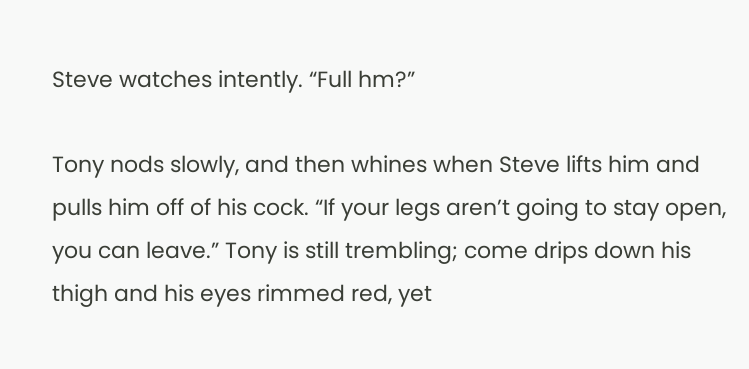Steve watches intently. “Full hm?”

Tony nods slowly, and then whines when Steve lifts him and pulls him off of his cock. “If your legs aren’t going to stay open, you can leave.” Tony is still trembling; come drips down his thigh and his eyes rimmed red, yet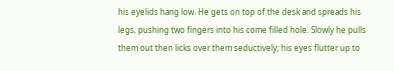his eyelids hang low. He gets on top of the desk and spreads his legs, pushing two fingers into his come filled hole. Slowly he pulls them out then licks over them seductively; his eyes flutter up to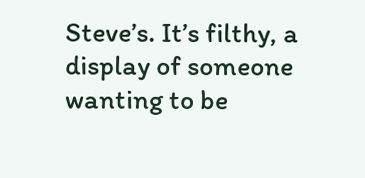Steve’s. It’s filthy, a display of someone wanting to be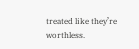treated like they’re worthless.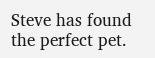Steve has found the perfect pet.